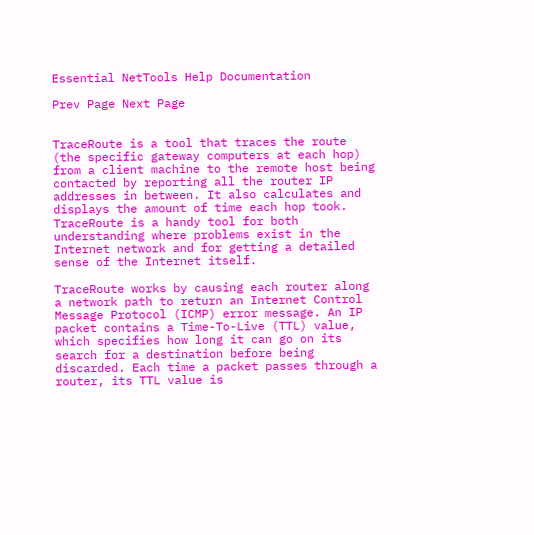Essential NetTools Help Documentation

Prev Page Next Page


TraceRoute is a tool that traces the route (the specific gateway computers at each hop) from a client machine to the remote host being contacted by reporting all the router IP addresses in between. It also calculates and displays the amount of time each hop took. TraceRoute is a handy tool for both understanding where problems exist in the Internet network and for getting a detailed sense of the Internet itself.

TraceRoute works by causing each router along a network path to return an Internet Control Message Protocol (ICMP) error message. An IP packet contains a Time-To-Live (TTL) value, which specifies how long it can go on its search for a destination before being discarded. Each time a packet passes through a router, its TTL value is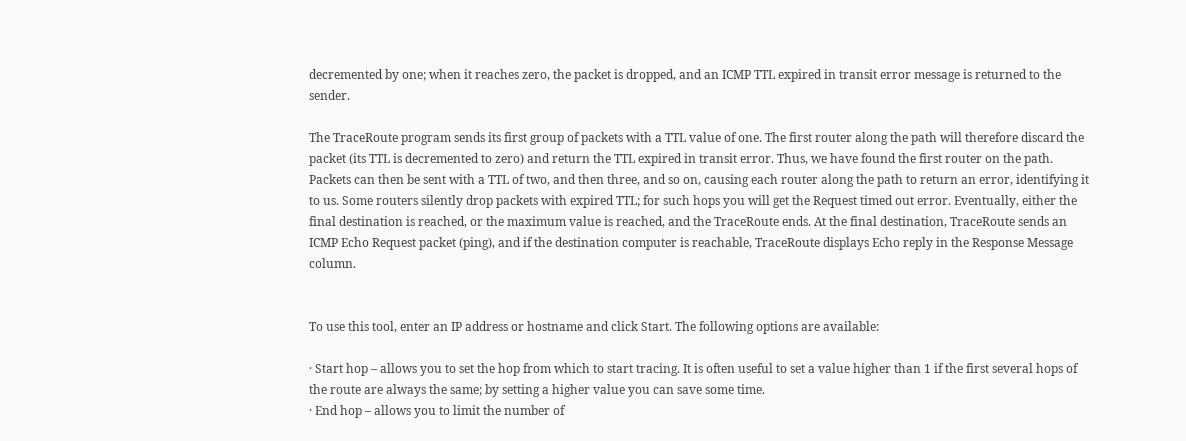decremented by one; when it reaches zero, the packet is dropped, and an ICMP TTL expired in transit error message is returned to the sender.

The TraceRoute program sends its first group of packets with a TTL value of one. The first router along the path will therefore discard the packet (its TTL is decremented to zero) and return the TTL expired in transit error. Thus, we have found the first router on the path. Packets can then be sent with a TTL of two, and then three, and so on, causing each router along the path to return an error, identifying it to us. Some routers silently drop packets with expired TTL; for such hops you will get the Request timed out error. Eventually, either the final destination is reached, or the maximum value is reached, and the TraceRoute ends. At the final destination, TraceRoute sends an ICMP Echo Request packet (ping), and if the destination computer is reachable, TraceRoute displays Echo reply in the Response Message column.


To use this tool, enter an IP address or hostname and click Start. The following options are available:

· Start hop – allows you to set the hop from which to start tracing. It is often useful to set a value higher than 1 if the first several hops of the route are always the same; by setting a higher value you can save some time.
· End hop – allows you to limit the number of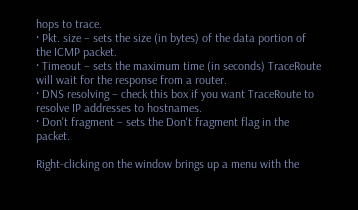hops to trace.
· Pkt. size – sets the size (in bytes) of the data portion of the ICMP packet.
· Timeout – sets the maximum time (in seconds) TraceRoute will wait for the response from a router.
· DNS resolving – check this box if you want TraceRoute to resolve IP addresses to hostnames.
· Don't fragment – sets the Don't fragment flag in the packet.

Right-clicking on the window brings up a menu with the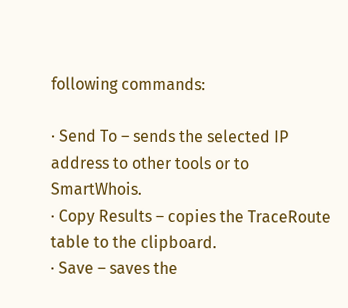following commands:

· Send To – sends the selected IP address to other tools or to SmartWhois.
· Copy Results – copies the TraceRoute table to the clipboard.
· Save – saves the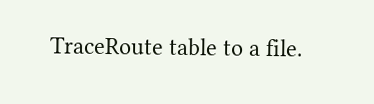TraceRoute table to a file.